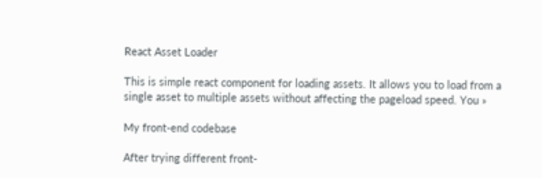React Asset Loader

This is simple react component for loading assets. It allows you to load from a single asset to multiple assets without affecting the pageload speed. You »

My front-end codebase

After trying different front-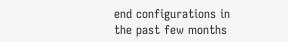end configurations in the past few months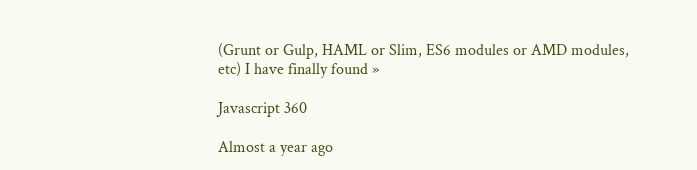(Grunt or Gulp, HAML or Slim, ES6 modules or AMD modules, etc) I have finally found »

Javascript 360

Almost a year ago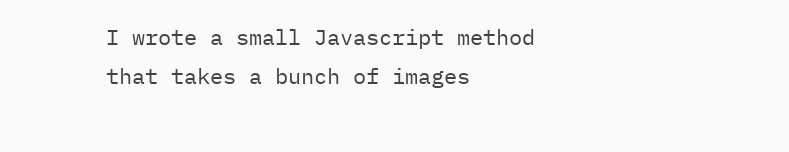I wrote a small Javascript method that takes a bunch of images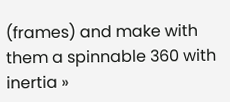(frames) and make with them a spinnable 360 with inertia »